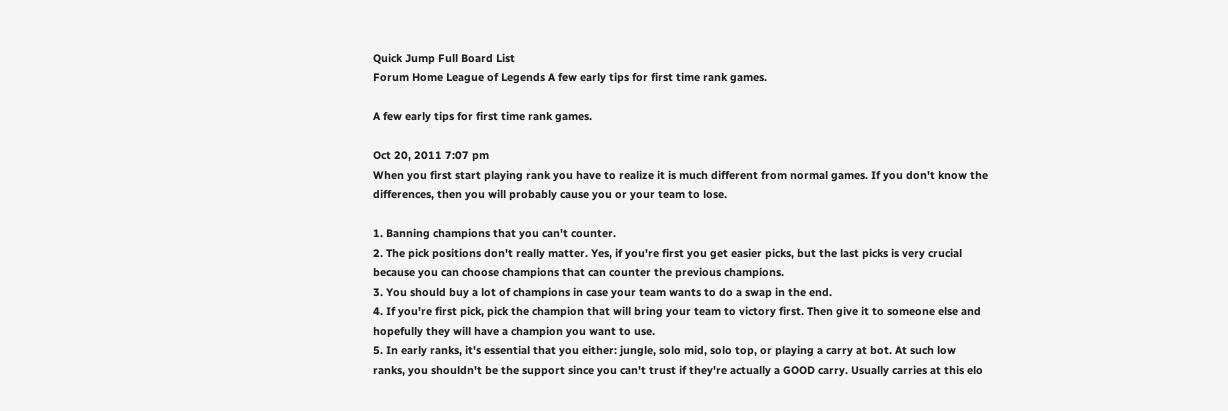Quick Jump Full Board List
Forum Home League of Legends A few early tips for first time rank games.

A few early tips for first time rank games.

Oct 20, 2011 7:07 pm
When you first start playing rank you have to realize it is much different from normal games. If you don't know the differences, then you will probably cause you or your team to lose.

1. Banning champions that you can't counter.
2. The pick positions don't really matter. Yes, if you're first you get easier picks, but the last picks is very crucial because you can choose champions that can counter the previous champions.
3. You should buy a lot of champions in case your team wants to do a swap in the end.
4. If you're first pick, pick the champion that will bring your team to victory first. Then give it to someone else and hopefully they will have a champion you want to use.
5. In early ranks, it's essential that you either: jungle, solo mid, solo top, or playing a carry at bot. At such low ranks, you shouldn't be the support since you can't trust if they're actually a GOOD carry. Usually carries at this elo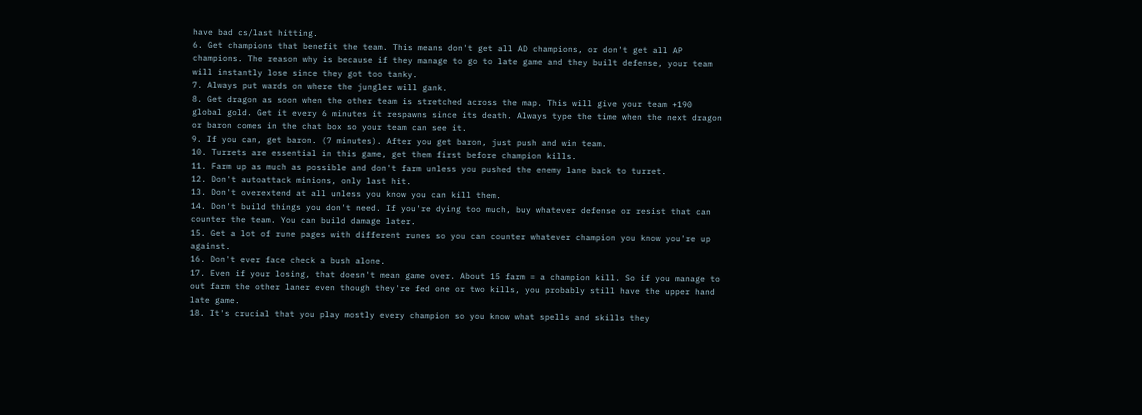have bad cs/last hitting.
6. Get champions that benefit the team. This means don't get all AD champions, or don't get all AP champions. The reason why is because if they manage to go to late game and they built defense, your team will instantly lose since they got too tanky.
7. Always put wards on where the jungler will gank.
8. Get dragon as soon when the other team is stretched across the map. This will give your team +190 global gold. Get it every 6 minutes it respawns since its death. Always type the time when the next dragon or baron comes in the chat box so your team can see it.
9. If you can, get baron. (7 minutes). After you get baron, just push and win team.
10. Turrets are essential in this game, get them first before champion kills.
11. Farm up as much as possible and don't farm unless you pushed the enemy lane back to turret.
12. Don't autoattack minions, only last hit.
13. Don't overextend at all unless you know you can kill them.
14. Don't build things you don't need. If you're dying too much, buy whatever defense or resist that can counter the team. You can build damage later.
15. Get a lot of rune pages with different runes so you can counter whatever champion you know you're up against.
16. Don't ever face check a bush alone.
17. Even if your losing, that doesn't mean game over. About 15 farm = a champion kill. So if you manage to out farm the other laner even though they're fed one or two kills, you probably still have the upper hand late game.
18. It's crucial that you play mostly every champion so you know what spells and skills they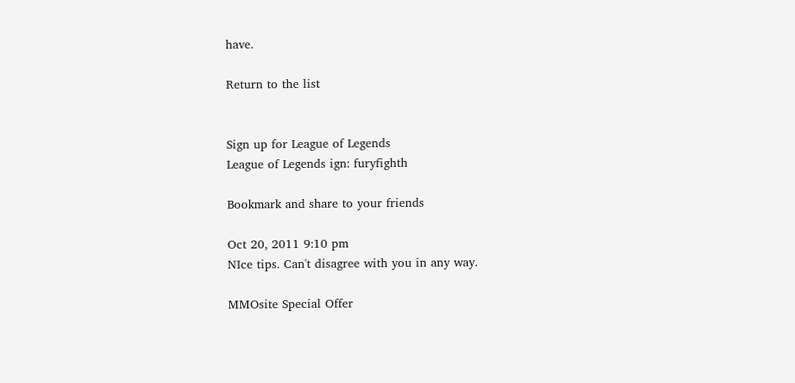have.

Return to the list


Sign up for League of Legends
League of Legends ign: furyfighth

Bookmark and share to your friends

Oct 20, 2011 9:10 pm
NIce tips. Can't disagree with you in any way.

MMOsite Special Offer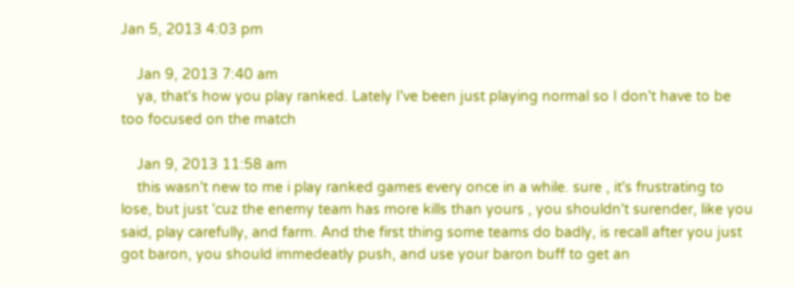Jan 5, 2013 4:03 pm

    Jan 9, 2013 7:40 am
    ya, that's how you play ranked. Lately I've been just playing normal so I don't have to be too focused on the match

    Jan 9, 2013 11:58 am
    this wasn't new to me i play ranked games every once in a while. sure , it's frustrating to lose, but just 'cuz the enemy team has more kills than yours , you shouldn't surender, like you said, play carefully, and farm. And the first thing some teams do badly, is recall after you just got baron, you should immedeatly push, and use your baron buff to get an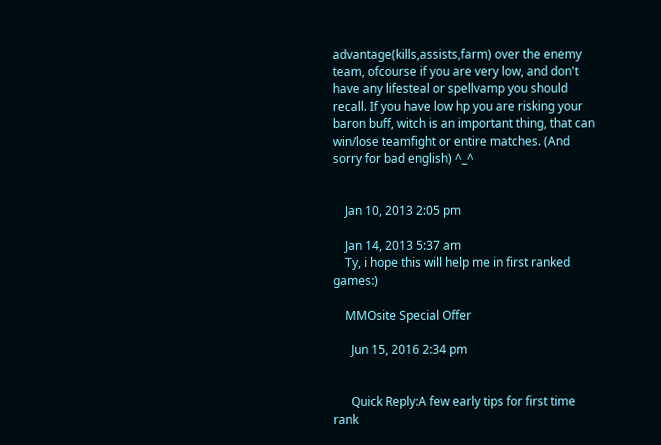advantage(kills,assists,farm) over the enemy team, ofcourse if you are very low, and don't have any lifesteal or spellvamp you should recall. If you have low hp you are risking your baron buff, witch is an important thing, that can win/lose teamfight or entire matches. (And sorry for bad english) ^_^


    Jan 10, 2013 2:05 pm

    Jan 14, 2013 5:37 am
    Ty, i hope this will help me in first ranked games:)

    MMOsite Special Offer

      Jun 15, 2016 2:34 pm


      Quick Reply:A few early tips for first time rank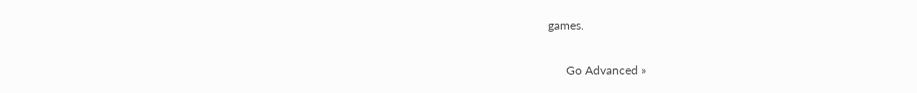games.

      Go Advanced »